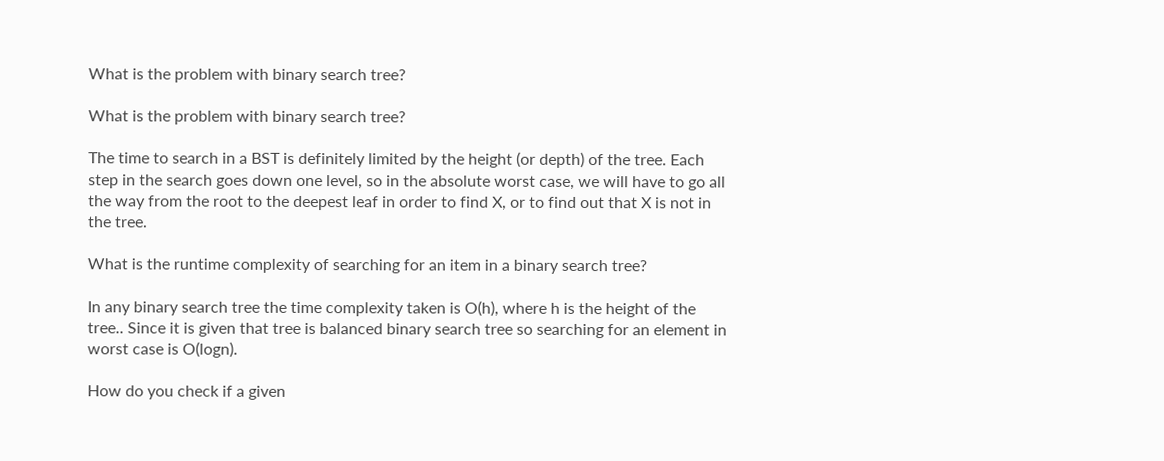What is the problem with binary search tree?

What is the problem with binary search tree?

The time to search in a BST is definitely limited by the height (or depth) of the tree. Each step in the search goes down one level, so in the absolute worst case, we will have to go all the way from the root to the deepest leaf in order to find X, or to find out that X is not in the tree.

What is the runtime complexity of searching for an item in a binary search tree?

In any binary search tree the time complexity taken is O(h), where h is the height of the tree.. Since it is given that tree is balanced binary search tree so searching for an element in worst case is O(logn).

How do you check if a given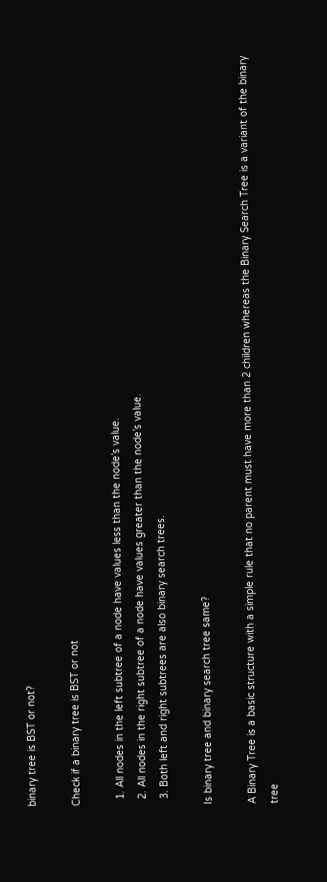binary tree is BST or not?

Check if a binary tree is BST or not

  1. All nodes in the left subtree of a node have values less than the node’s value.
  2. All nodes in the right subtree of a node have values greater than the node’s value.
  3. Both left and right subtrees are also binary search trees.

Is binary tree and binary search tree same?

A Binary Tree is a basic structure with a simple rule that no parent must have more than 2 children whereas the Binary Search Tree is a variant of the binary tree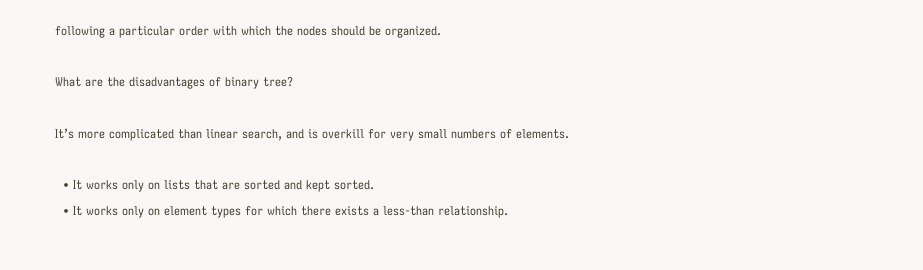following a particular order with which the nodes should be organized.

What are the disadvantages of binary tree?

It’s more complicated than linear search, and is overkill for very small numbers of elements.

  • It works only on lists that are sorted and kept sorted.
  • It works only on element types for which there exists a less-than relationship.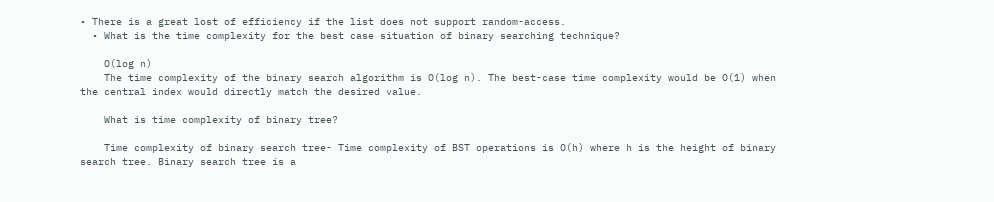• There is a great lost of efficiency if the list does not support random-access.
  • What is the time complexity for the best case situation of binary searching technique?

    O(log n)
    The time complexity of the binary search algorithm is O(log n). The best-case time complexity would be O(1) when the central index would directly match the desired value.

    What is time complexity of binary tree?

    Time complexity of binary search tree- Time complexity of BST operations is O(h) where h is the height of binary search tree. Binary search tree is a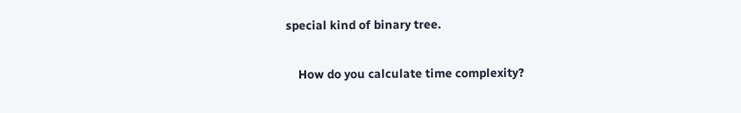special kind of binary tree.

    How do you calculate time complexity?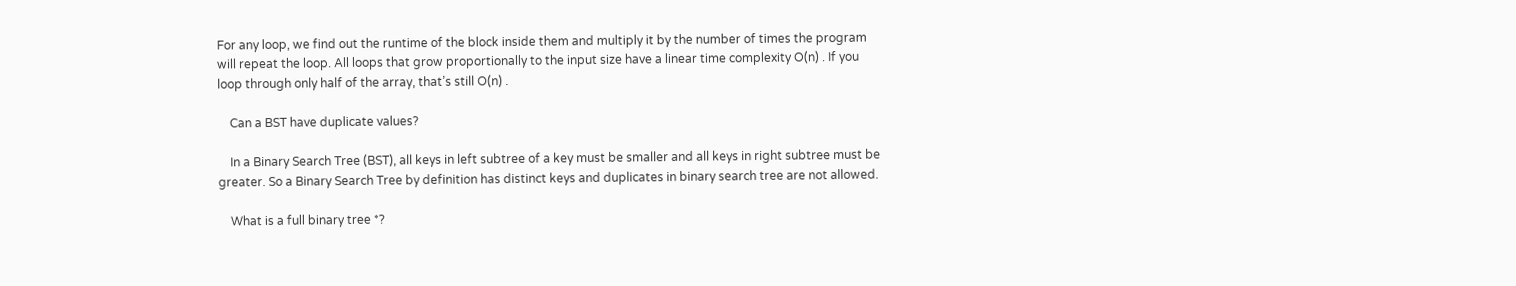For any loop, we find out the runtime of the block inside them and multiply it by the number of times the program will repeat the loop. All loops that grow proportionally to the input size have a linear time complexity O(n) . If you loop through only half of the array, that’s still O(n) .

    Can a BST have duplicate values?

    In a Binary Search Tree (BST), all keys in left subtree of a key must be smaller and all keys in right subtree must be greater. So a Binary Search Tree by definition has distinct keys and duplicates in binary search tree are not allowed.

    What is a full binary tree *?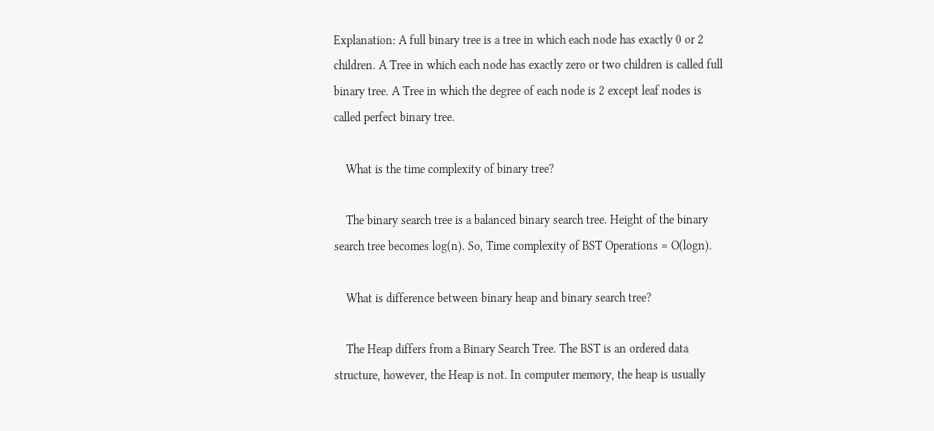Explanation: A full binary tree is a tree in which each node has exactly 0 or 2 children. A Tree in which each node has exactly zero or two children is called full binary tree. A Tree in which the degree of each node is 2 except leaf nodes is called perfect binary tree.

    What is the time complexity of binary tree?

    The binary search tree is a balanced binary search tree. Height of the binary search tree becomes log(n). So, Time complexity of BST Operations = O(logn).

    What is difference between binary heap and binary search tree?

    The Heap differs from a Binary Search Tree. The BST is an ordered data structure, however, the Heap is not. In computer memory, the heap is usually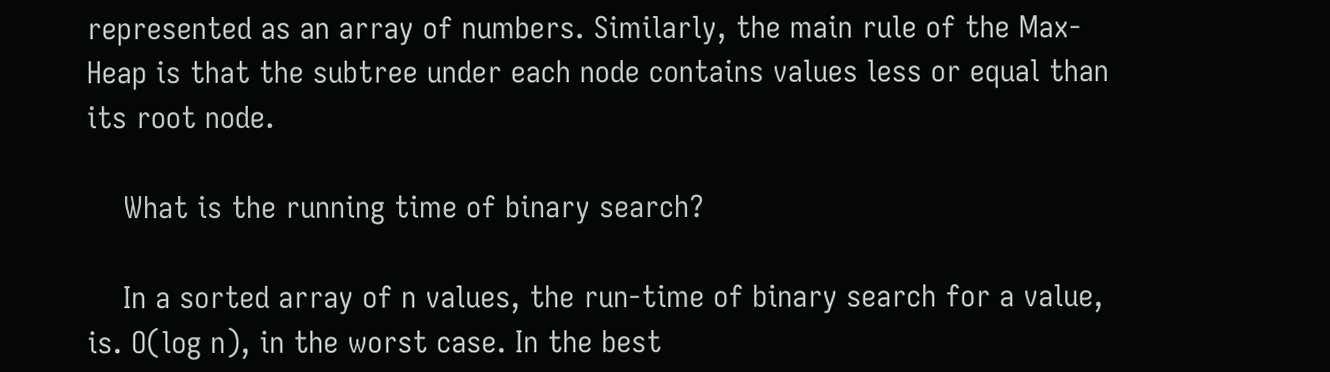represented as an array of numbers. Similarly, the main rule of the Max-Heap is that the subtree under each node contains values less or equal than its root node.

    What is the running time of binary search?

    In a sorted array of n values, the run-time of binary search for a value, is. O(log n), in the worst case. In the best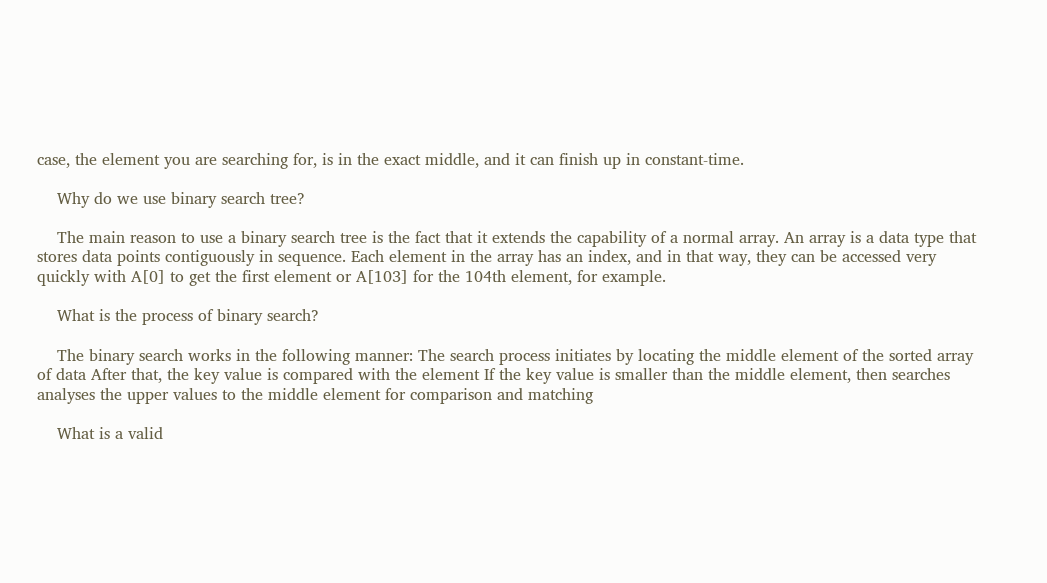case, the element you are searching for, is in the exact middle, and it can finish up in constant-time.

    Why do we use binary search tree?

    The main reason to use a binary search tree is the fact that it extends the capability of a normal array. An array is a data type that stores data points contiguously in sequence. Each element in the array has an index, and in that way, they can be accessed very quickly with A[0] to get the first element or A[103] for the 104th element, for example.

    What is the process of binary search?

    The binary search works in the following manner: The search process initiates by locating the middle element of the sorted array of data After that, the key value is compared with the element If the key value is smaller than the middle element, then searches analyses the upper values to the middle element for comparison and matching

    What is a valid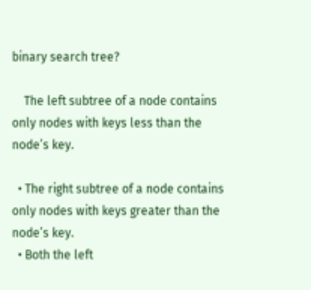binary search tree?

    The left subtree of a node contains only nodes with keys less than the node’s key.

  • The right subtree of a node contains only nodes with keys greater than the node’s key.
  • Both the left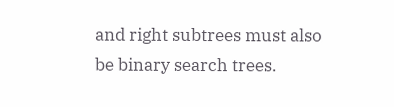and right subtrees must also be binary search trees.